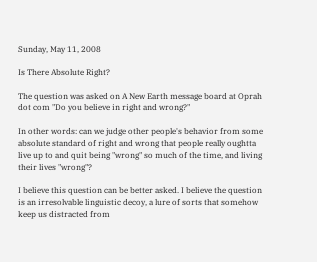Sunday, May 11, 2008

Is There Absolute Right?

The question was asked on A New Earth message board at Oprah dot com "Do you believe in right and wrong?"

In other words: can we judge other people's behavior from some absolute standard of right and wrong that people really oughtta live up to and quit being "wrong" so much of the time, and living their lives "wrong"?

I believe this question can be better asked. I believe the question is an irresolvable linguistic decoy, a lure of sorts that somehow keep us distracted from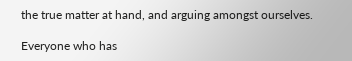the true matter at hand, and arguing amongst ourselves.

Everyone who has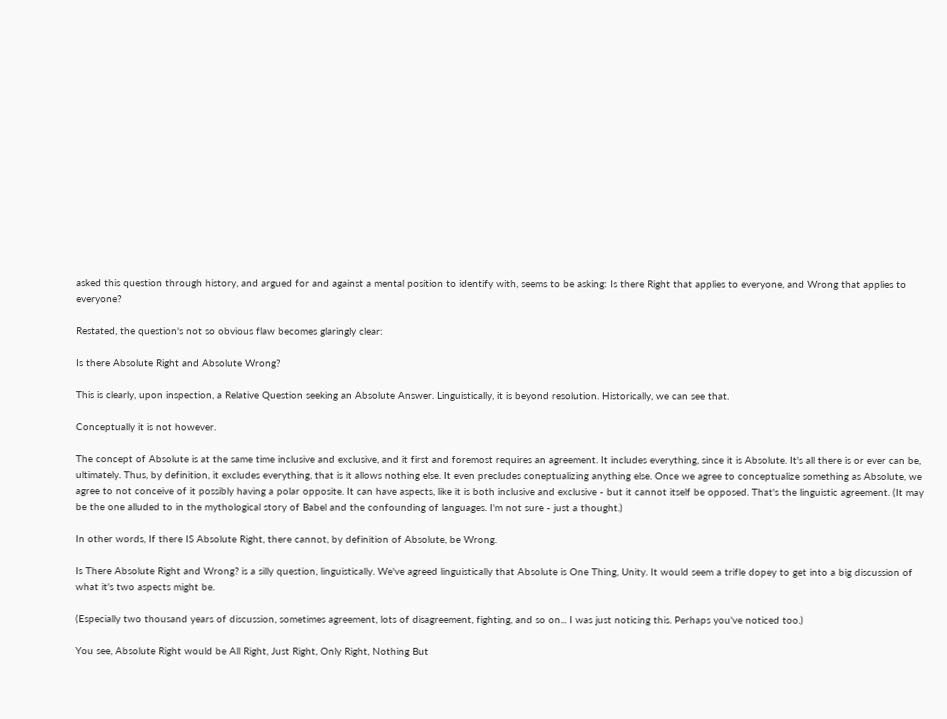asked this question through history, and argued for and against a mental position to identify with, seems to be asking: Is there Right that applies to everyone, and Wrong that applies to everyone?

Restated, the question's not so obvious flaw becomes glaringly clear:

Is there Absolute Right and Absolute Wrong?

This is clearly, upon inspection, a Relative Question seeking an Absolute Answer. Linguistically, it is beyond resolution. Historically, we can see that.

Conceptually it is not however.

The concept of Absolute is at the same time inclusive and exclusive, and it first and foremost requires an agreement. It includes everything, since it is Absolute. It's all there is or ever can be, ultimately. Thus, by definition, it excludes everything, that is it allows nothing else. It even precludes coneptualizing anything else. Once we agree to conceptualize something as Absolute, we agree to not conceive of it possibly having a polar opposite. It can have aspects, like it is both inclusive and exclusive - but it cannot itself be opposed. That's the linguistic agreement. (It may be the one alluded to in the mythological story of Babel and the confounding of languages. I'm not sure - just a thought.)

In other words, If there IS Absolute Right, there cannot, by definition of Absolute, be Wrong.

Is There Absolute Right and Wrong? is a silly question, linguistically. We've agreed linguistically that Absolute is One Thing, Unity. It would seem a trifle dopey to get into a big discussion of what it's two aspects might be.

(Especially two thousand years of discussion, sometimes agreement, lots of disagreement, fighting, and so on... I was just noticing this. Perhaps you've noticed too.)

You see, Absolute Right would be All Right, Just Right, Only Right, Nothing But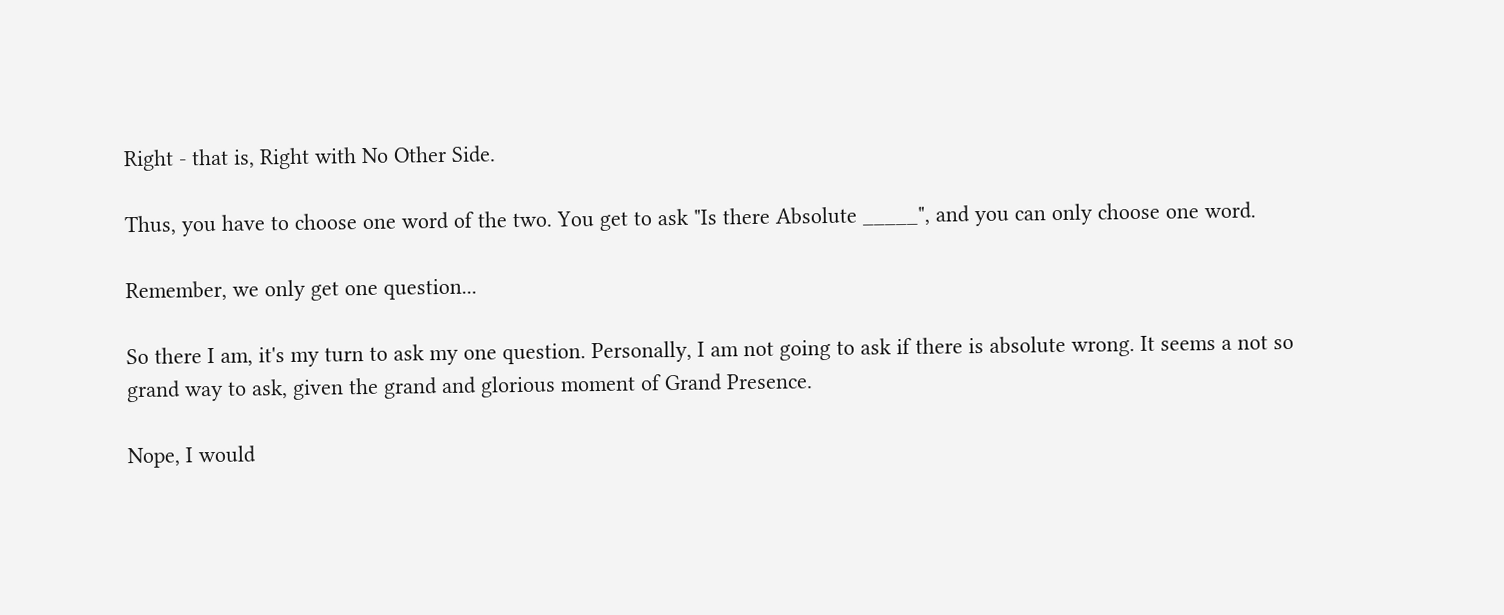Right - that is, Right with No Other Side.

Thus, you have to choose one word of the two. You get to ask "Is there Absolute _____", and you can only choose one word.

Remember, we only get one question...

So there I am, it's my turn to ask my one question. Personally, I am not going to ask if there is absolute wrong. It seems a not so grand way to ask, given the grand and glorious moment of Grand Presence.

Nope, I would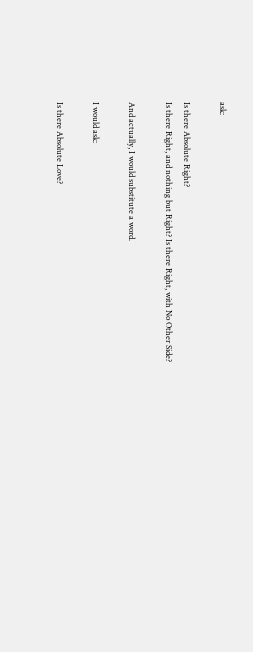ask:

Is there Absolute Right?
Is there Right, and nothing but Right? Is there Right, with No Other Side?

And actually, I would substitute a word.

I would ask:

Is there Absolute Love?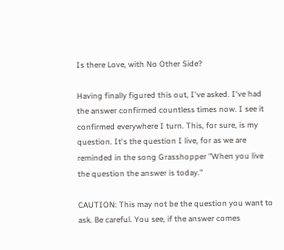Is there Love, with No Other Side?

Having finally figured this out, I've asked. I've had the answer confirmed countless times now. I see it confirmed everywhere I turn. This, for sure, is my question. It's the question I live, for as we are reminded in the song Grasshopper "When you live the question the answer is today."

CAUTION: This may not be the question you want to ask. Be careful. You see, if the answer comes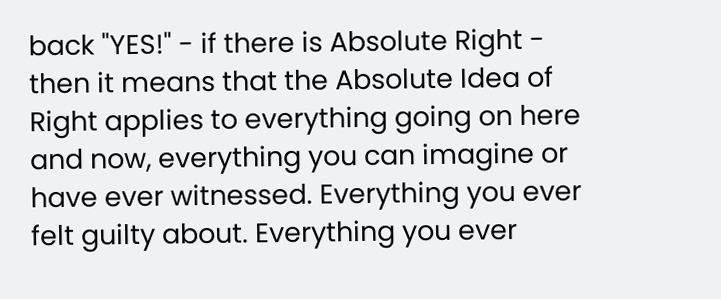back "YES!" - if there is Absolute Right - then it means that the Absolute Idea of Right applies to everything going on here and now, everything you can imagine or have ever witnessed. Everything you ever felt guilty about. Everything you ever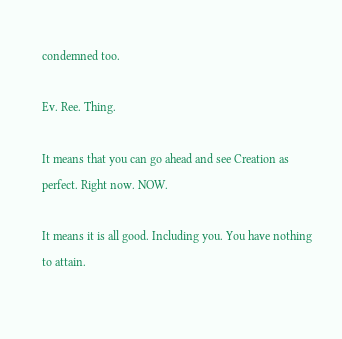condemned too.

Ev. Ree. Thing.

It means that you can go ahead and see Creation as perfect. Right now. NOW.

It means it is all good. Including you. You have nothing to attain.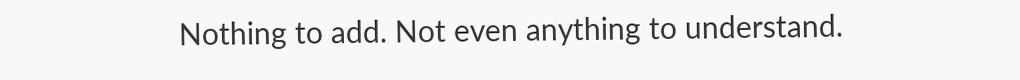Nothing to add. Not even anything to understand.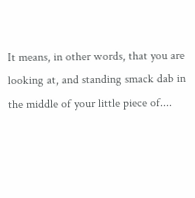It means, in other words, that you are looking at, and standing smack dab in the middle of your little piece of....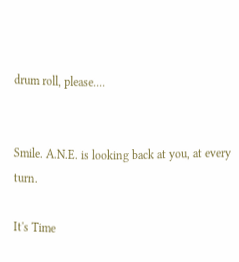drum roll, please....


Smile. A.N.E. is looking back at you, at every turn.

It's Time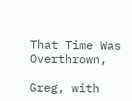That Time Was Overthrown,

Greg, with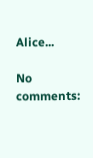Alice...

No comments: